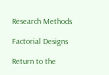Research Methods

Factorial Designs

Return to the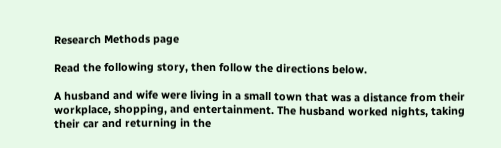Research Methods page

Read the following story, then follow the directions below.

A husband and wife were living in a small town that was a distance from their workplace, shopping, and entertainment. The husband worked nights, taking their car and returning in the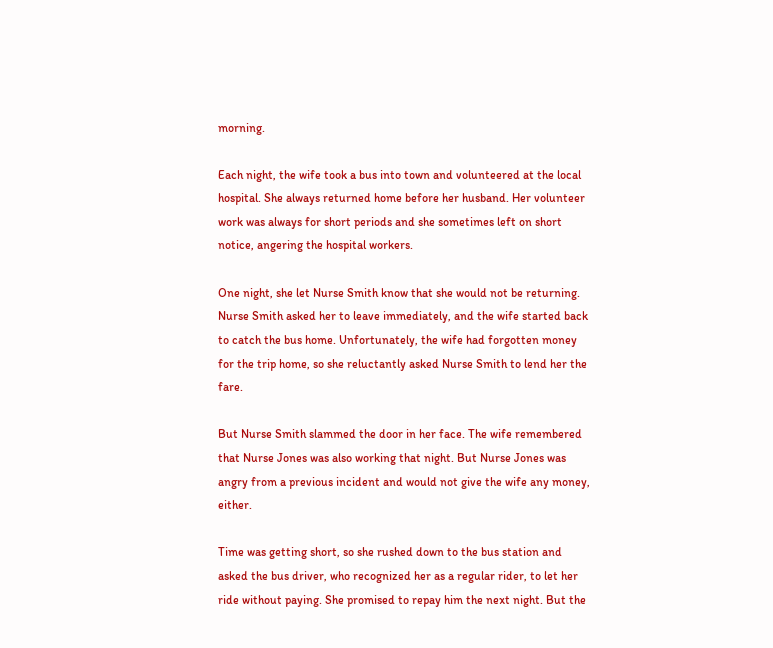morning.

Each night, the wife took a bus into town and volunteered at the local hospital. She always returned home before her husband. Her volunteer work was always for short periods and she sometimes left on short notice, angering the hospital workers.

One night, she let Nurse Smith know that she would not be returning. Nurse Smith asked her to leave immediately, and the wife started back to catch the bus home. Unfortunately, the wife had forgotten money for the trip home, so she reluctantly asked Nurse Smith to lend her the fare.

But Nurse Smith slammed the door in her face. The wife remembered that Nurse Jones was also working that night. But Nurse Jones was angry from a previous incident and would not give the wife any money, either.

Time was getting short, so she rushed down to the bus station and asked the bus driver, who recognized her as a regular rider, to let her ride without paying. She promised to repay him the next night. But the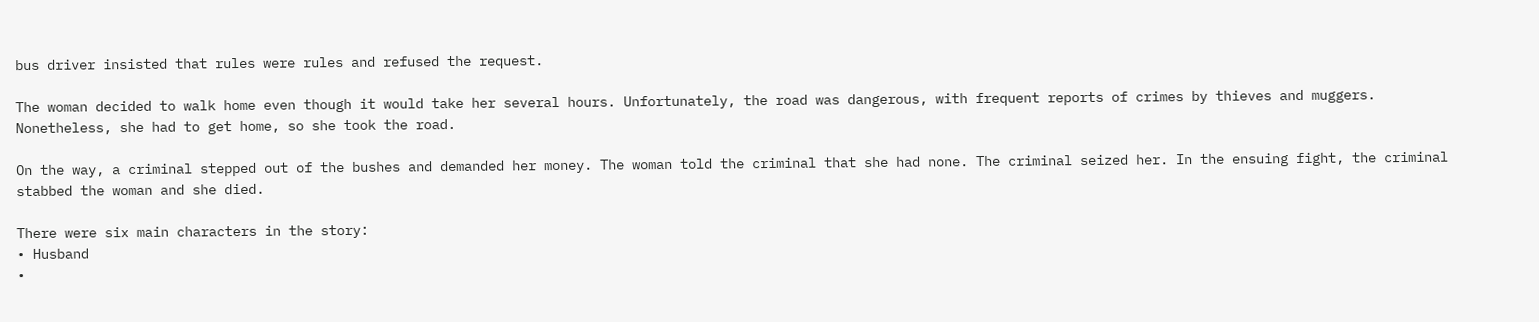bus driver insisted that rules were rules and refused the request.

The woman decided to walk home even though it would take her several hours. Unfortunately, the road was dangerous, with frequent reports of crimes by thieves and muggers. Nonetheless, she had to get home, so she took the road.

On the way, a criminal stepped out of the bushes and demanded her money. The woman told the criminal that she had none. The criminal seized her. In the ensuing fight, the criminal stabbed the woman and she died.

There were six main characters in the story:
• Husband
•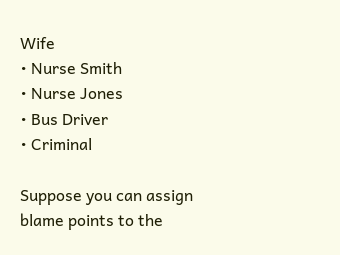Wife
• Nurse Smith
• Nurse Jones
• Bus Driver
• Criminal

Suppose you can assign blame points to the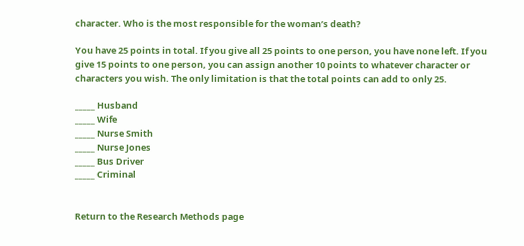character. Who is the most responsible for the woman’s death?

You have 25 points in total. If you give all 25 points to one person, you have none left. If you give 15 points to one person, you can assign another 10 points to whatever character or characters you wish. The only limitation is that the total points can add to only 25.

_____ Husband
_____ Wife
_____ Nurse Smith
_____ Nurse Jones
_____ Bus Driver
_____ Criminal


Return to the Research Methods page